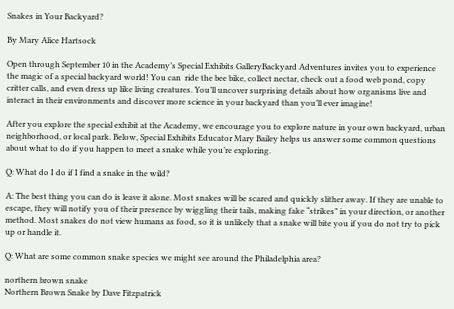Snakes in Your Backyard?

By Mary Alice Hartsock

Open through September 10 in the Academy’s Special Exhibits GalleryBackyard Adventures invites you to experience the magic of a special backyard world! You can  ride the bee bike, collect nectar, check out a food web pond, copy critter calls, and even dress up like living creatures. You’ll uncover surprising details about how organisms live and interact in their environments and discover more science in your backyard than you’ll ever imagine!

After you explore the special exhibit at the Academy, we encourage you to explore nature in your own backyard, urban neighborhood, or local park. Below, Special Exhibits Educator Mary Bailey helps us answer some common questions about what to do if you happen to meet a snake while you’re exploring.

Q: What do I do if I find a snake in the wild?

A: The best thing you can do is leave it alone. Most snakes will be scared and quickly slither away. If they are unable to escape, they will notify you of their presence by wiggling their tails, making fake “strikes” in your direction, or another method. Most snakes do not view humans as food, so it is unlikely that a snake will bite you if you do not try to pick up or handle it.

Q: What are some common snake species we might see around the Philadelphia area?

northern brown snake
Northern Brown Snake by Dave Fitzpatrick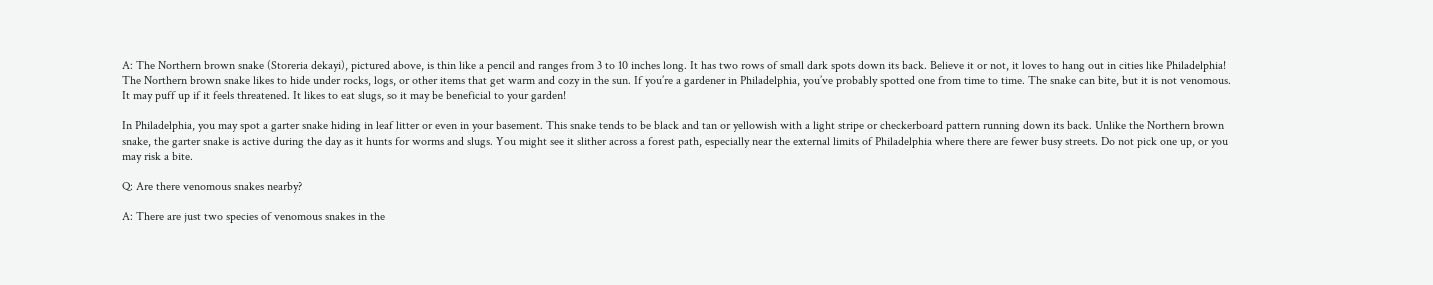A: The Northern brown snake (Storeria dekayi), pictured above, is thin like a pencil and ranges from 3 to 10 inches long. It has two rows of small dark spots down its back. Believe it or not, it loves to hang out in cities like Philadelphia! The Northern brown snake likes to hide under rocks, logs, or other items that get warm and cozy in the sun. If you’re a gardener in Philadelphia, you’ve probably spotted one from time to time. The snake can bite, but it is not venomous. It may puff up if it feels threatened. It likes to eat slugs, so it may be beneficial to your garden!

In Philadelphia, you may spot a garter snake hiding in leaf litter or even in your basement. This snake tends to be black and tan or yellowish with a light stripe or checkerboard pattern running down its back. Unlike the Northern brown snake, the garter snake is active during the day as it hunts for worms and slugs. You might see it slither across a forest path, especially near the external limits of Philadelphia where there are fewer busy streets. Do not pick one up, or you may risk a bite.

Q: Are there venomous snakes nearby?

A: There are just two species of venomous snakes in the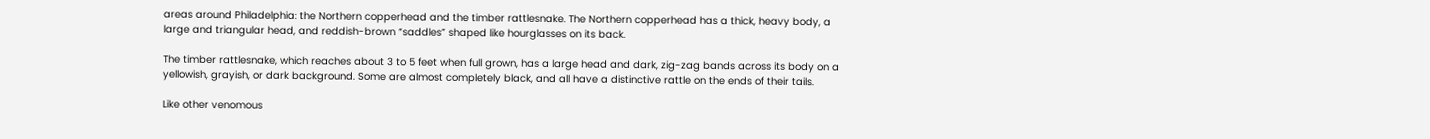areas around Philadelphia: the Northern copperhead and the timber rattlesnake. The Northern copperhead has a thick, heavy body, a large and triangular head, and reddish-brown “saddles” shaped like hourglasses on its back.

The timber rattlesnake, which reaches about 3 to 5 feet when full grown, has a large head and dark, zig-zag bands across its body on a yellowish, grayish, or dark background. Some are almost completely black, and all have a distinctive rattle on the ends of their tails.

Like other venomous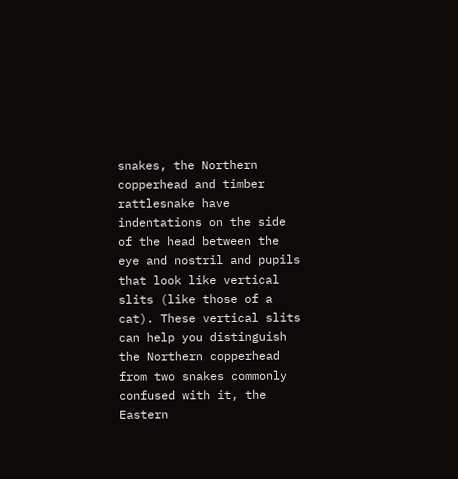snakes, the Northern copperhead and timber rattlesnake have indentations on the side of the head between the eye and nostril and pupils that look like vertical slits (like those of a cat). These vertical slits can help you distinguish the Northern copperhead from two snakes commonly confused with it, the Eastern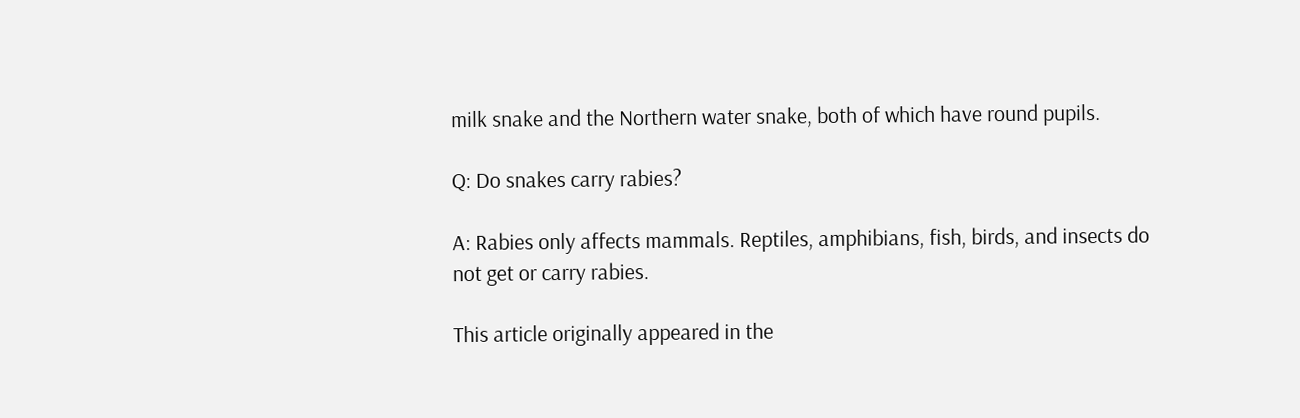milk snake and the Northern water snake, both of which have round pupils.

Q: Do snakes carry rabies?

A: Rabies only affects mammals. Reptiles, amphibians, fish, birds, and insects do not get or carry rabies.

This article originally appeared in the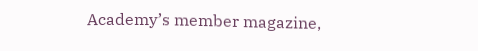Academy’s member magazine,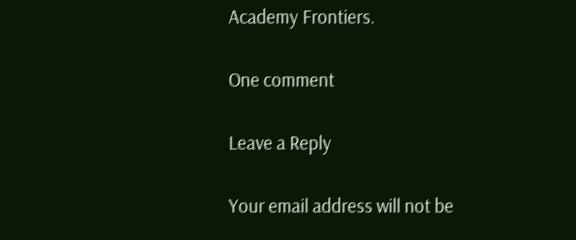Academy Frontiers.

One comment

Leave a Reply

Your email address will not be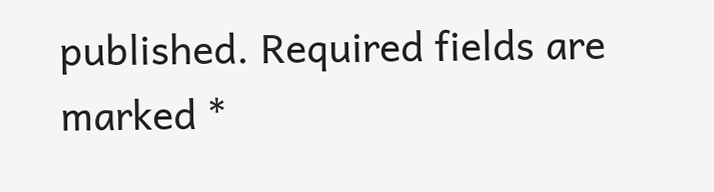published. Required fields are marked *